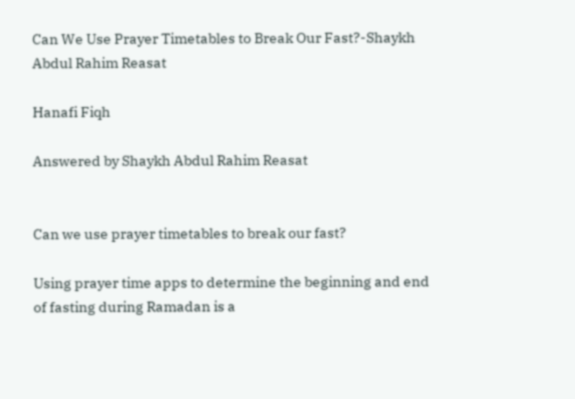Can We Use Prayer Timetables to Break Our Fast?-Shaykh Abdul Rahim Reasat

Hanafi Fiqh

Answered by Shaykh Abdul Rahim Reasat


Can we use prayer timetables to break our fast?

Using prayer time apps to determine the beginning and end of fasting during Ramadan is a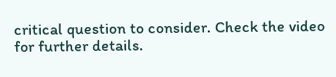critical question to consider. Check the video for further details.